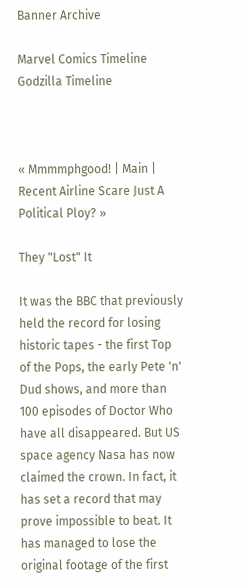Banner Archive

Marvel Comics Timeline
Godzilla Timeline



« Mmmmphgood! | Main | Recent Airline Scare Just A Political Ploy? »

They "Lost" It

It was the BBC that previously held the record for losing historic tapes - the first Top of the Pops, the early Pete 'n' Dud shows, and more than 100 episodes of Doctor Who have all disappeared. But US space agency Nasa has now claimed the crown. In fact, it has set a record that may prove impossible to beat. It has managed to lose the original footage of the first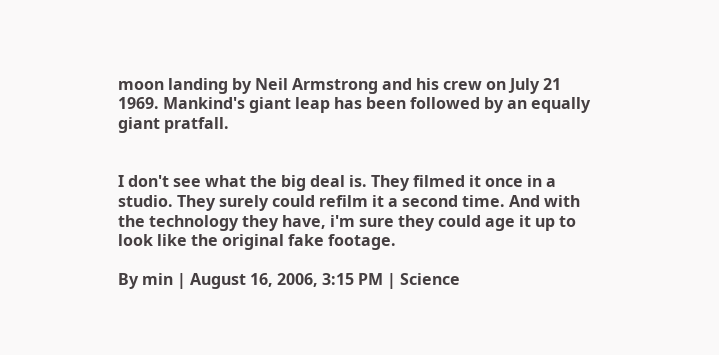moon landing by Neil Armstrong and his crew on July 21 1969. Mankind's giant leap has been followed by an equally giant pratfall.


I don't see what the big deal is. They filmed it once in a studio. They surely could refilm it a second time. And with the technology they have, i'm sure they could age it up to look like the original fake footage.

By min | August 16, 2006, 3:15 PM | Science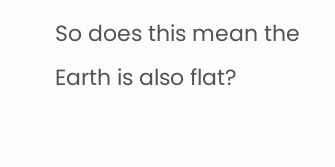So does this mean the Earth is also flat?